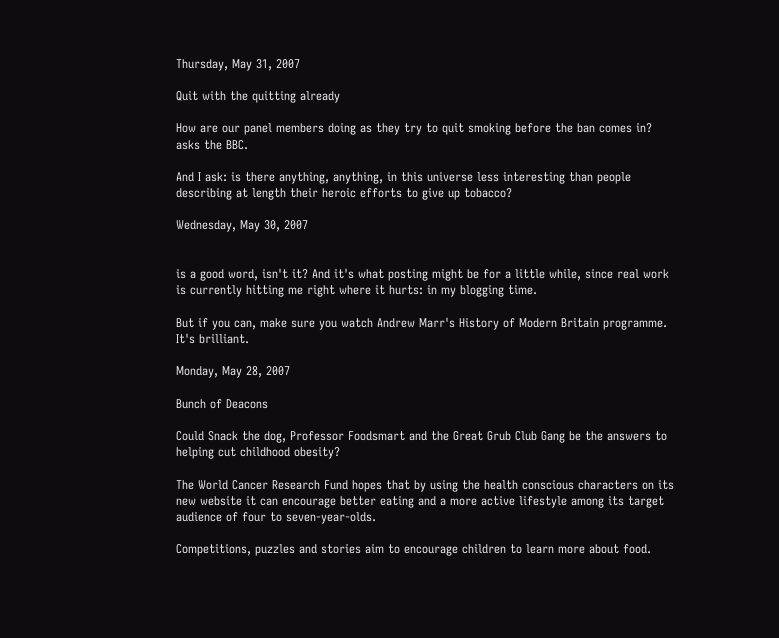Thursday, May 31, 2007

Quit with the quitting already

How are our panel members doing as they try to quit smoking before the ban comes in? asks the BBC.

And I ask: is there anything, anything, in this universe less interesting than people describing at length their heroic efforts to give up tobacco?

Wednesday, May 30, 2007


is a good word, isn't it? And it's what posting might be for a little while, since real work is currently hitting me right where it hurts: in my blogging time.

But if you can, make sure you watch Andrew Marr's History of Modern Britain programme. It's brilliant.

Monday, May 28, 2007

Bunch of Deacons

Could Snack the dog, Professor Foodsmart and the Great Grub Club Gang be the answers to helping cut childhood obesity?

The World Cancer Research Fund hopes that by using the health conscious characters on its new website it can encourage better eating and a more active lifestyle among its target audience of four to seven-year-olds.

Competitions, puzzles and stories aim to encourage children to learn more about food.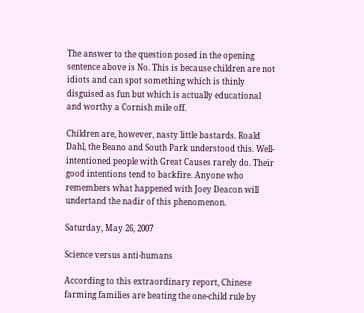The answer to the question posed in the opening sentence above is No. This is because children are not idiots and can spot something which is thinly disguised as fun but which is actually educational and worthy a Cornish mile off.

Children are, however, nasty little bastards. Roald Dahl, the Beano and South Park understood this. Well-intentioned people with Great Causes rarely do. Their good intentions tend to backfire. Anyone who remembers what happened with Joey Deacon will undertand the nadir of this phenomenon.

Saturday, May 26, 2007

Science versus anti-humans

According to this extraordinary report, Chinese farming families are beating the one-child rule by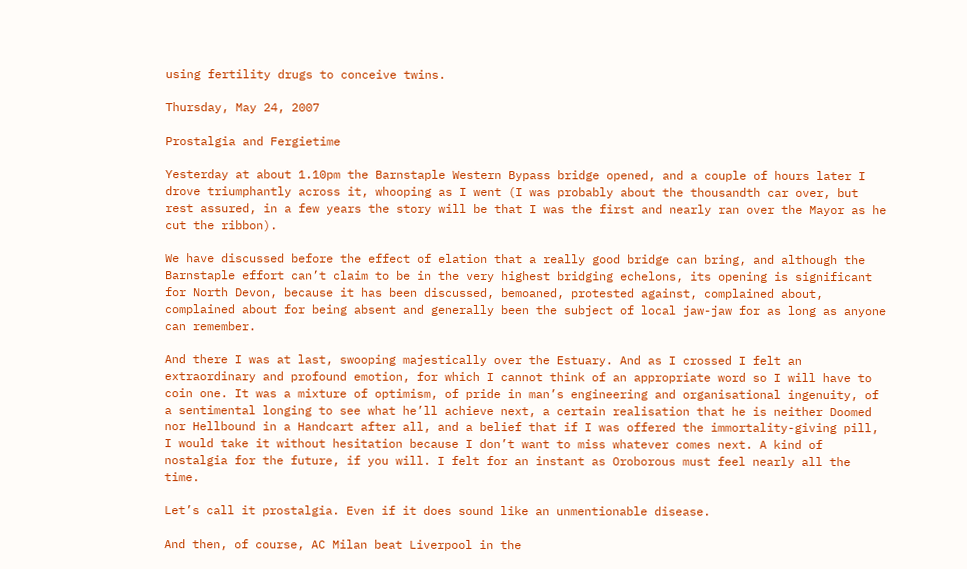using fertility drugs to conceive twins.

Thursday, May 24, 2007

Prostalgia and Fergietime

Yesterday at about 1.10pm the Barnstaple Western Bypass bridge opened, and a couple of hours later I drove triumphantly across it, whooping as I went (I was probably about the thousandth car over, but rest assured, in a few years the story will be that I was the first and nearly ran over the Mayor as he cut the ribbon).

We have discussed before the effect of elation that a really good bridge can bring, and although the Barnstaple effort can’t claim to be in the very highest bridging echelons, its opening is significant for North Devon, because it has been discussed, bemoaned, protested against, complained about, complained about for being absent and generally been the subject of local jaw-jaw for as long as anyone can remember.

And there I was at last, swooping majestically over the Estuary. And as I crossed I felt an extraordinary and profound emotion, for which I cannot think of an appropriate word so I will have to coin one. It was a mixture of optimism, of pride in man’s engineering and organisational ingenuity, of a sentimental longing to see what he’ll achieve next, a certain realisation that he is neither Doomed nor Hellbound in a Handcart after all, and a belief that if I was offered the immortality-giving pill, I would take it without hesitation because I don’t want to miss whatever comes next. A kind of nostalgia for the future, if you will. I felt for an instant as Oroborous must feel nearly all the time.

Let’s call it prostalgia. Even if it does sound like an unmentionable disease.

And then, of course, AC Milan beat Liverpool in the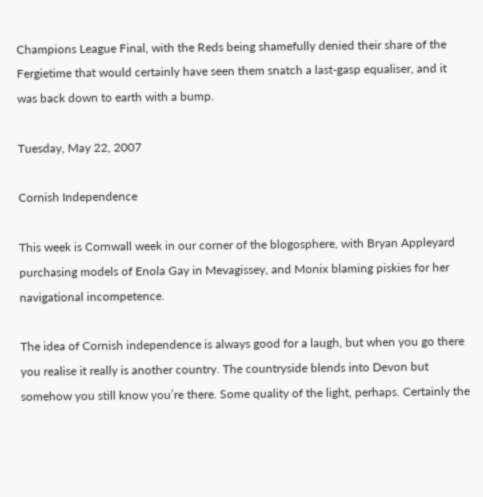Champions League Final, with the Reds being shamefully denied their share of the Fergietime that would certainly have seen them snatch a last-gasp equaliser, and it was back down to earth with a bump.

Tuesday, May 22, 2007

Cornish Independence

This week is Cornwall week in our corner of the blogosphere, with Bryan Appleyard purchasing models of Enola Gay in Mevagissey, and Monix blaming piskies for her navigational incompetence.

The idea of Cornish independence is always good for a laugh, but when you go there you realise it really is another country. The countryside blends into Devon but somehow you still know you’re there. Some quality of the light, perhaps. Certainly the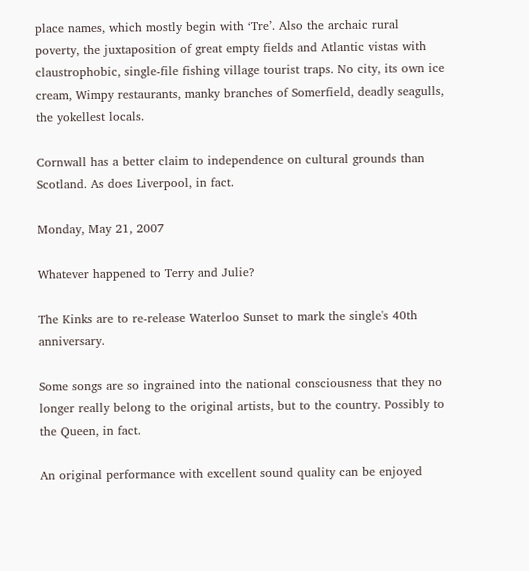place names, which mostly begin with ‘Tre’. Also the archaic rural poverty, the juxtaposition of great empty fields and Atlantic vistas with claustrophobic, single-file fishing village tourist traps. No city, its own ice cream, Wimpy restaurants, manky branches of Somerfield, deadly seagulls, the yokellest locals.

Cornwall has a better claim to independence on cultural grounds than Scotland. As does Liverpool, in fact.

Monday, May 21, 2007

Whatever happened to Terry and Julie?

The Kinks are to re-release Waterloo Sunset to mark the single's 40th anniversary.

Some songs are so ingrained into the national consciousness that they no longer really belong to the original artists, but to the country. Possibly to the Queen, in fact.

An original performance with excellent sound quality can be enjoyed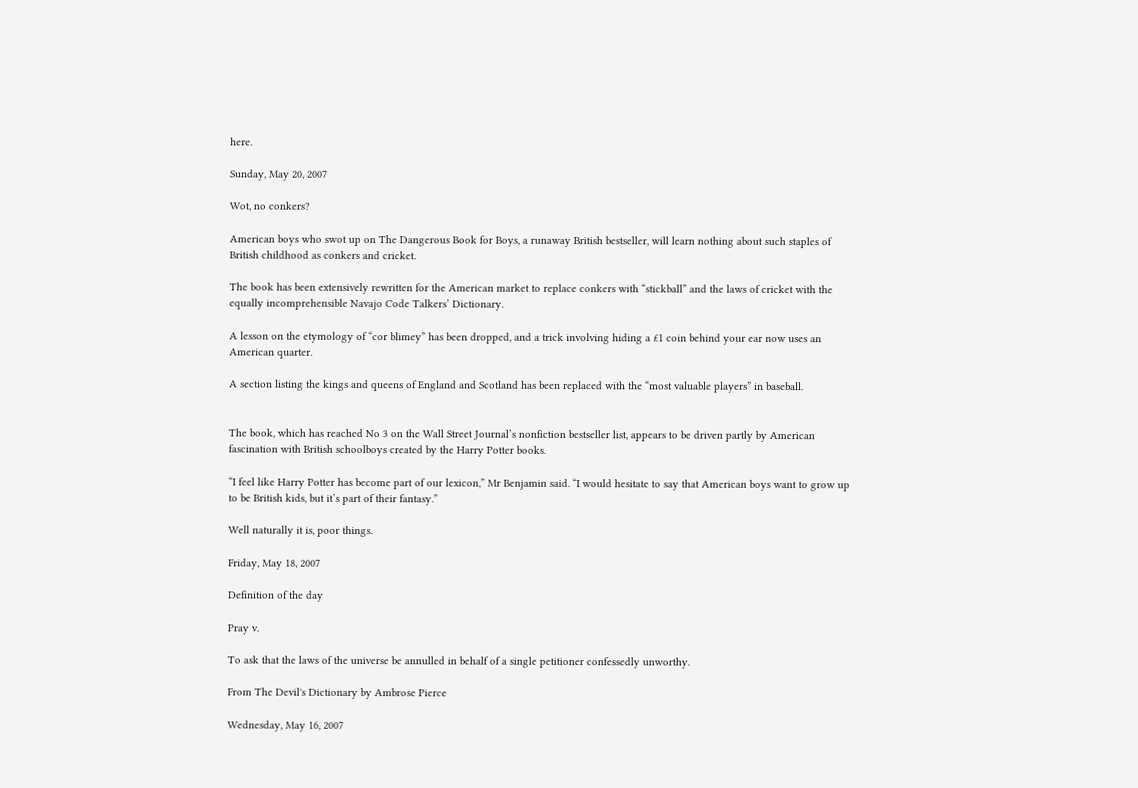here.

Sunday, May 20, 2007

Wot, no conkers?

American boys who swot up on The Dangerous Book for Boys, a runaway British bestseller, will learn nothing about such staples of British childhood as conkers and cricket.

The book has been extensively rewritten for the American market to replace conkers with “stickball” and the laws of cricket with the equally incomprehensible Navajo Code Talkers’ Dictionary.

A lesson on the etymology of “cor blimey” has been dropped, and a trick involving hiding a £1 coin behind your ear now uses an American quarter.

A section listing the kings and queens of England and Scotland has been replaced with the “most valuable players” in baseball.


The book, which has reached No 3 on the Wall Street Journal’s nonfiction bestseller list, appears to be driven partly by American fascination with British schoolboys created by the Harry Potter books.

“I feel like Harry Potter has become part of our lexicon,” Mr Benjamin said. “I would hesitate to say that American boys want to grow up to be British kids, but it’s part of their fantasy.”

Well naturally it is, poor things.

Friday, May 18, 2007

Definition of the day

Pray v.

To ask that the laws of the universe be annulled in behalf of a single petitioner confessedly unworthy.

From The Devil's Dictionary by Ambrose Pierce

Wednesday, May 16, 2007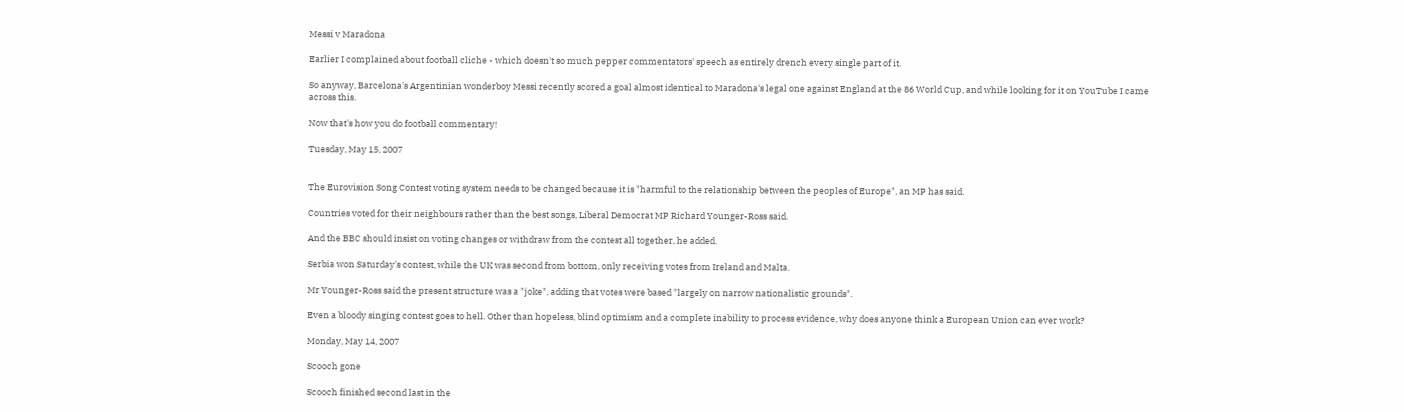Messi v Maradona

Earlier I complained about football cliche - which doesn't so much pepper commentators' speech as entirely drench every single part of it.

So anyway, Barcelona's Argentinian wonderboy Messi recently scored a goal almost identical to Maradona's legal one against England at the 86 World Cup, and while looking for it on YouTube I came across this.

Now that's how you do football commentary!

Tuesday, May 15, 2007


The Eurovision Song Contest voting system needs to be changed because it is "harmful to the relationship between the peoples of Europe", an MP has said.

Countries voted for their neighbours rather than the best songs, Liberal Democrat MP Richard Younger-Ross said.

And the BBC should insist on voting changes or withdraw from the contest all together, he added.

Serbia won Saturday's contest, while the UK was second from bottom, only receiving votes from Ireland and Malta.

Mr Younger-Ross said the present structure was a "joke", adding that votes were based "largely on narrow nationalistic grounds".

Even a bloody singing contest goes to hell. Other than hopeless, blind optimism and a complete inability to process evidence, why does anyone think a European Union can ever work?

Monday, May 14, 2007

Scooch gone

Scooch finished second last in the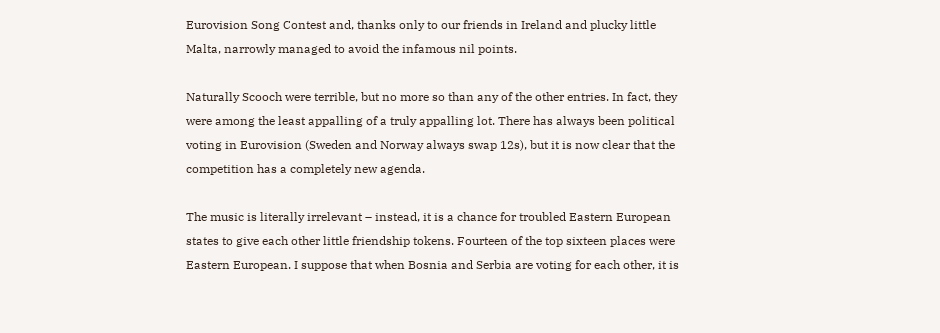Eurovision Song Contest and, thanks only to our friends in Ireland and plucky little Malta, narrowly managed to avoid the infamous nil points.

Naturally Scooch were terrible, but no more so than any of the other entries. In fact, they were among the least appalling of a truly appalling lot. There has always been political voting in Eurovision (Sweden and Norway always swap 12s), but it is now clear that the competition has a completely new agenda.

The music is literally irrelevant – instead, it is a chance for troubled Eastern European states to give each other little friendship tokens. Fourteen of the top sixteen places were Eastern European. I suppose that when Bosnia and Serbia are voting for each other, it is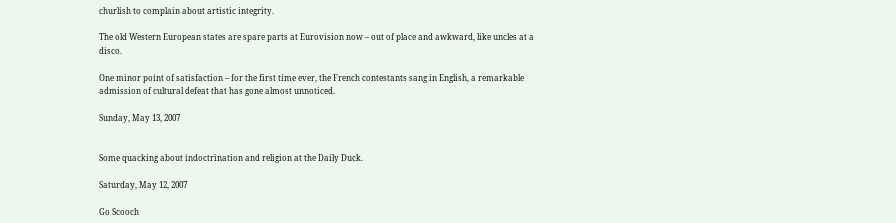churlish to complain about artistic integrity.

The old Western European states are spare parts at Eurovision now – out of place and awkward, like uncles at a disco.

One minor point of satisfaction – for the first time ever, the French contestants sang in English, a remarkable admission of cultural defeat that has gone almost unnoticed.

Sunday, May 13, 2007


Some quacking about indoctrination and religion at the Daily Duck.

Saturday, May 12, 2007

Go Scooch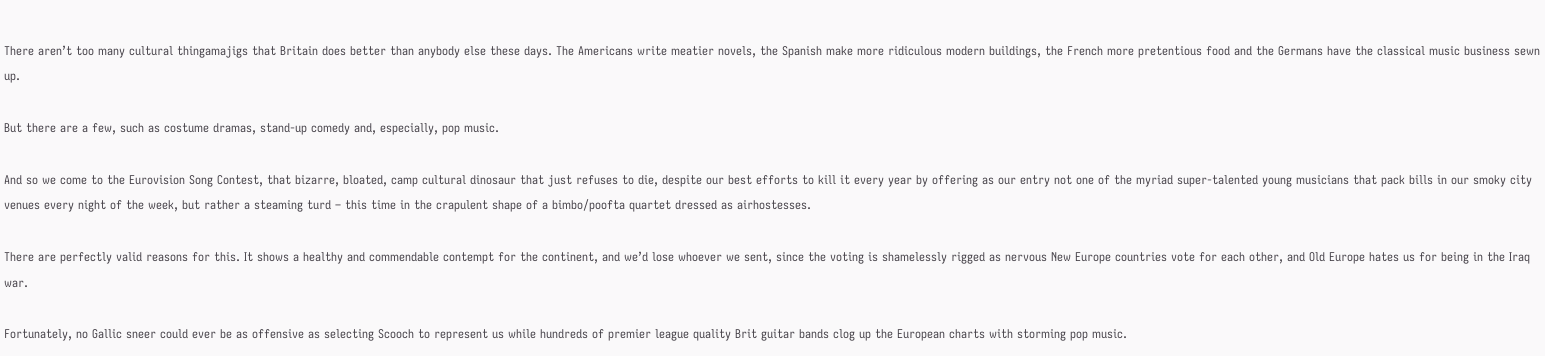There aren’t too many cultural thingamajigs that Britain does better than anybody else these days. The Americans write meatier novels, the Spanish make more ridiculous modern buildings, the French more pretentious food and the Germans have the classical music business sewn up.

But there are a few, such as costume dramas, stand-up comedy and, especially, pop music.

And so we come to the Eurovision Song Contest, that bizarre, bloated, camp cultural dinosaur that just refuses to die, despite our best efforts to kill it every year by offering as our entry not one of the myriad super-talented young musicians that pack bills in our smoky city venues every night of the week, but rather a steaming turd – this time in the crapulent shape of a bimbo/poofta quartet dressed as airhostesses.

There are perfectly valid reasons for this. It shows a healthy and commendable contempt for the continent, and we’d lose whoever we sent, since the voting is shamelessly rigged as nervous New Europe countries vote for each other, and Old Europe hates us for being in the Iraq war.

Fortunately, no Gallic sneer could ever be as offensive as selecting Scooch to represent us while hundreds of premier league quality Brit guitar bands clog up the European charts with storming pop music.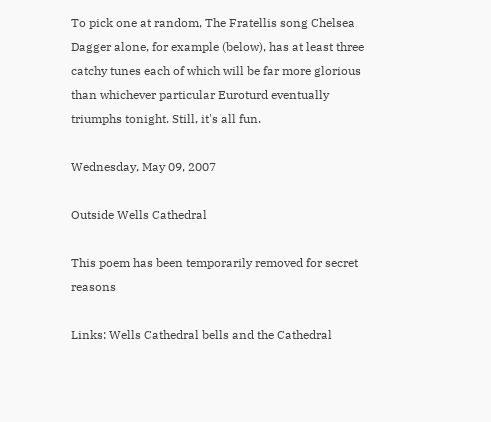To pick one at random, The Fratellis song Chelsea Dagger alone, for example (below), has at least three catchy tunes each of which will be far more glorious than whichever particular Euroturd eventually triumphs tonight. Still, it's all fun.

Wednesday, May 09, 2007

Outside Wells Cathedral

This poem has been temporarily removed for secret reasons

Links: Wells Cathedral bells and the Cathedral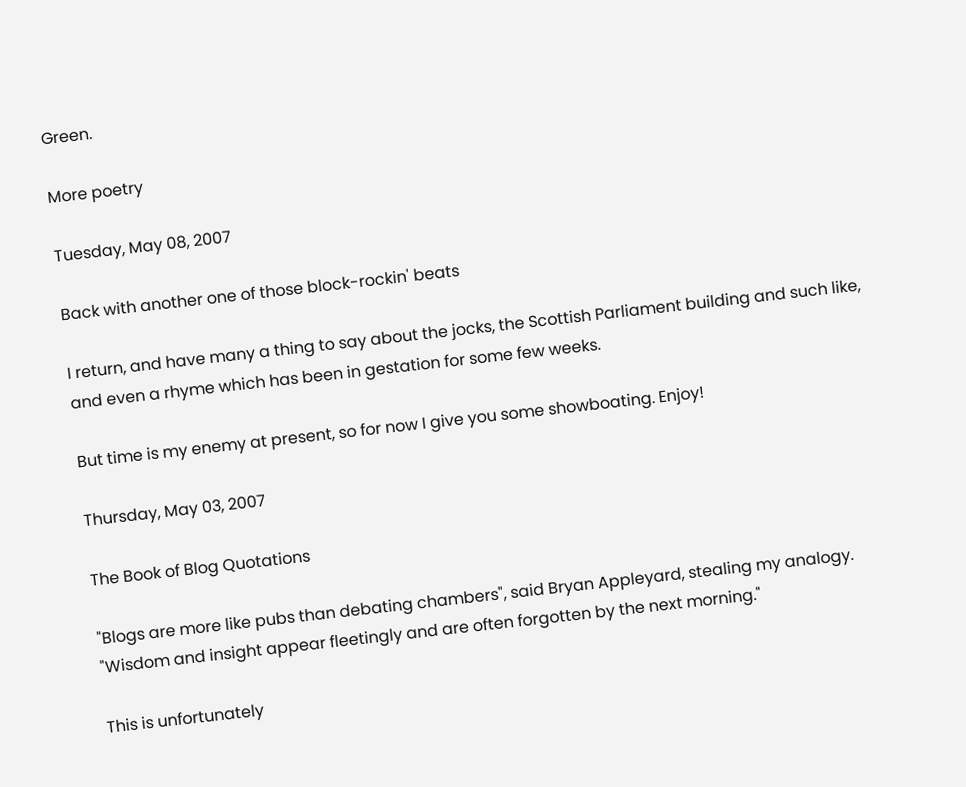Green.

More poetry

Tuesday, May 08, 2007

Back with another one of those block-rockin' beats

I return, and have many a thing to say about the jocks, the Scottish Parliament building and such like, and even a rhyme which has been in gestation for some few weeks.

But time is my enemy at present, so for now I give you some showboating. Enjoy!

Thursday, May 03, 2007

The Book of Blog Quotations

"Blogs are more like pubs than debating chambers", said Bryan Appleyard, stealing my analogy. "Wisdom and insight appear fleetingly and are often forgotten by the next morning."

This is unfortunately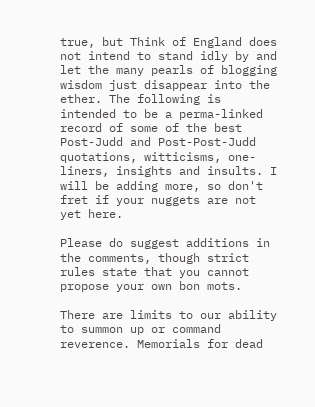true, but Think of England does not intend to stand idly by and let the many pearls of blogging wisdom just disappear into the ether. The following is intended to be a perma-linked record of some of the best Post-Judd and Post-Post-Judd quotations, witticisms, one-liners, insights and insults. I will be adding more, so don't fret if your nuggets are not yet here.

Please do suggest additions in the comments, though strict rules state that you cannot propose your own bon mots.

There are limits to our ability to summon up or command reverence. Memorials for dead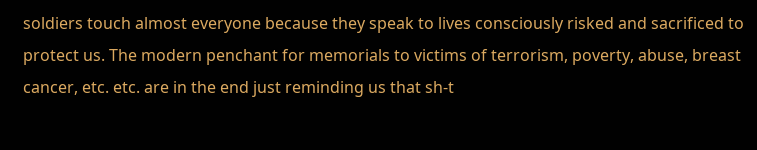soldiers touch almost everyone because they speak to lives consciously risked and sacrificed to protect us. The modern penchant for memorials to victims of terrorism, poverty, abuse, breast cancer, etc. etc. are in the end just reminding us that sh-t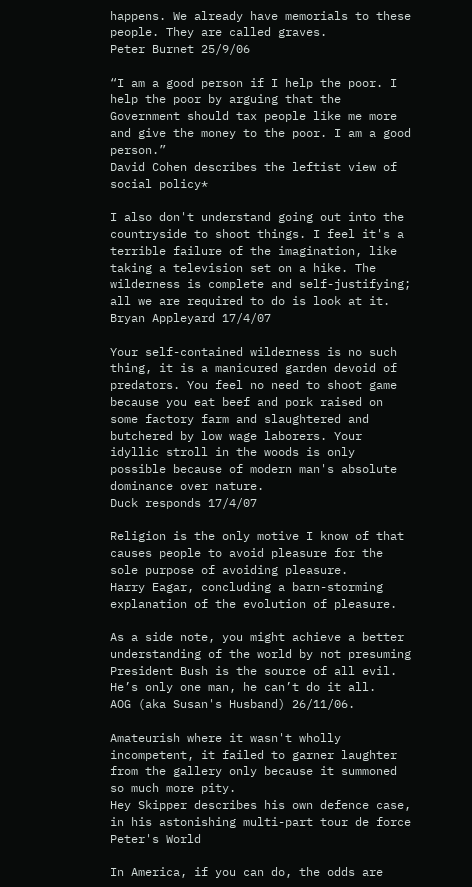happens. We already have memorials to these people. They are called graves.
Peter Burnet 25/9/06

“I am a good person if I help the poor. I help the poor by arguing that the Government should tax people like me more and give the money to the poor. I am a good person.”
David Cohen describes the leftist view of social policy*

I also don't understand going out into the countryside to shoot things. I feel it's a terrible failure of the imagination, like taking a television set on a hike. The wilderness is complete and self-justifying; all we are required to do is look at it.
Bryan Appleyard 17/4/07

Your self-contained wilderness is no such thing, it is a manicured garden devoid of predators. You feel no need to shoot game because you eat beef and pork raised on some factory farm and slaughtered and butchered by low wage laborers. Your idyllic stroll in the woods is only possible because of modern man's absolute dominance over nature.
Duck responds 17/4/07

Religion is the only motive I know of that causes people to avoid pleasure for the sole purpose of avoiding pleasure.
Harry Eagar, concluding a barn-storming explanation of the evolution of pleasure.

As a side note, you might achieve a better understanding of the world by not presuming President Bush is the source of all evil. He’s only one man, he can’t do it all.
AOG (aka Susan's Husband) 26/11/06.

Amateurish where it wasn't wholly incompetent, it failed to garner laughter from the gallery only because it summoned so much more pity.
Hey Skipper describes his own defence case, in his astonishing multi-part tour de force Peter's World

In America, if you can do, the odds are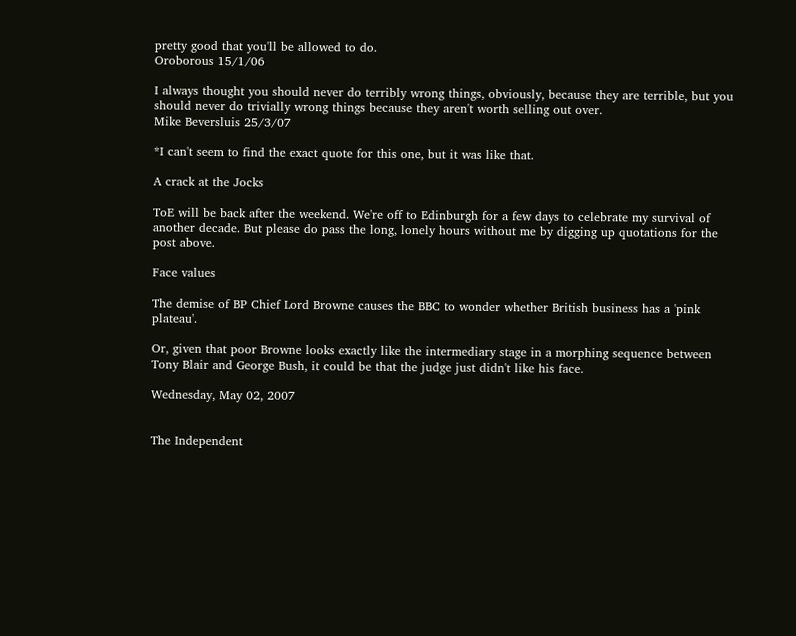pretty good that you'll be allowed to do.
Oroborous 15/1/06

I always thought you should never do terribly wrong things, obviously, because they are terrible, but you should never do trivially wrong things because they aren't worth selling out over.
Mike Beversluis 25/3/07

*I can't seem to find the exact quote for this one, but it was like that.

A crack at the Jocks

ToE will be back after the weekend. We're off to Edinburgh for a few days to celebrate my survival of another decade. But please do pass the long, lonely hours without me by digging up quotations for the post above.

Face values

The demise of BP Chief Lord Browne causes the BBC to wonder whether British business has a 'pink plateau'.

Or, given that poor Browne looks exactly like the intermediary stage in a morphing sequence between Tony Blair and George Bush, it could be that the judge just didn't like his face.

Wednesday, May 02, 2007


The Independent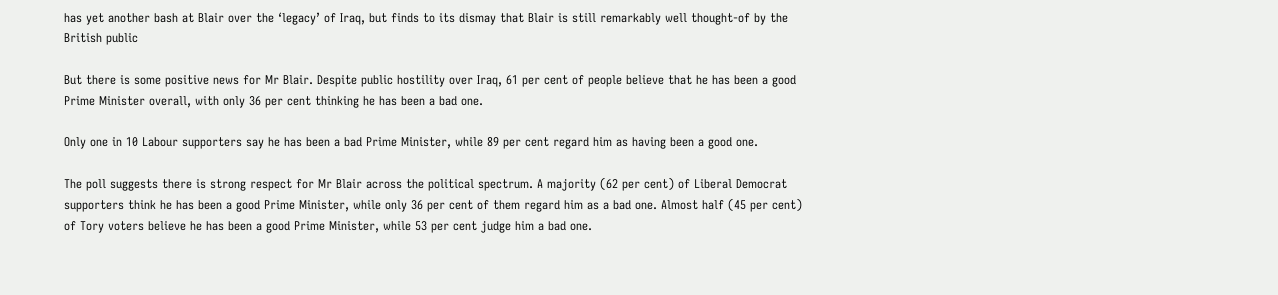has yet another bash at Blair over the ‘legacy’ of Iraq, but finds to its dismay that Blair is still remarkably well thought-of by the British public

But there is some positive news for Mr Blair. Despite public hostility over Iraq, 61 per cent of people believe that he has been a good Prime Minister overall, with only 36 per cent thinking he has been a bad one.

Only one in 10 Labour supporters say he has been a bad Prime Minister, while 89 per cent regard him as having been a good one.

The poll suggests there is strong respect for Mr Blair across the political spectrum. A majority (62 per cent) of Liberal Democrat supporters think he has been a good Prime Minister, while only 36 per cent of them regard him as a bad one. Almost half (45 per cent) of Tory voters believe he has been a good Prime Minister, while 53 per cent judge him a bad one.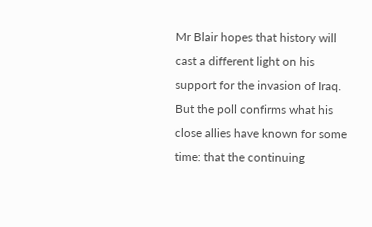Mr Blair hopes that history will cast a different light on his support for the invasion of Iraq. But the poll confirms what his close allies have known for some time: that the continuing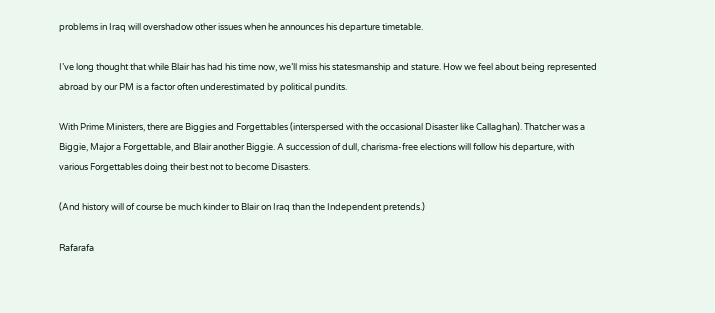problems in Iraq will overshadow other issues when he announces his departure timetable.

I’ve long thought that while Blair has had his time now, we’ll miss his statesmanship and stature. How we feel about being represented abroad by our PM is a factor often underestimated by political pundits.

With Prime Ministers, there are Biggies and Forgettables (interspersed with the occasional Disaster like Callaghan). Thatcher was a Biggie, Major a Forgettable, and Blair another Biggie. A succession of dull, charisma-free elections will follow his departure, with various Forgettables doing their best not to become Disasters.

(And history will of course be much kinder to Blair on Iraq than the Independent pretends.)

Rafarafa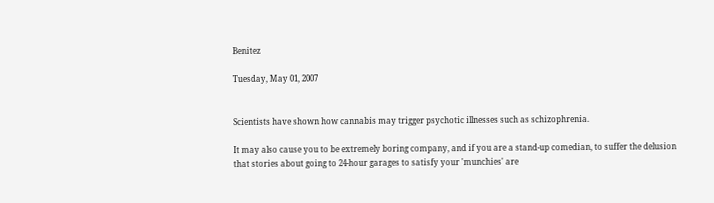Benitez

Tuesday, May 01, 2007


Scientists have shown how cannabis may trigger psychotic illnesses such as schizophrenia.

It may also cause you to be extremely boring company, and if you are a stand-up comedian, to suffer the delusion that stories about going to 24-hour garages to satisfy your 'munchies' are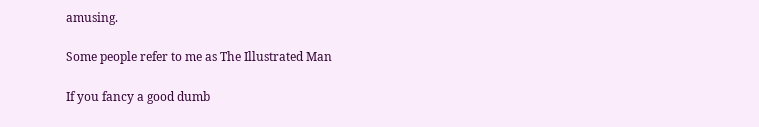amusing.

Some people refer to me as The Illustrated Man

If you fancy a good dumb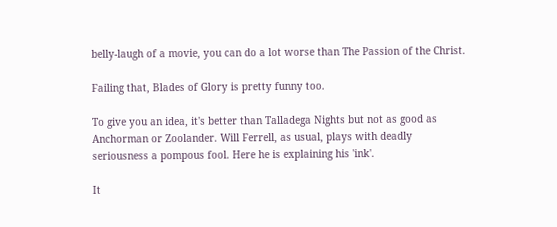belly-laugh of a movie, you can do a lot worse than The Passion of the Christ.

Failing that, Blades of Glory is pretty funny too.

To give you an idea, it's better than Talladega Nights but not as good as Anchorman or Zoolander. Will Ferrell, as usual, plays with deadly seriousness a pompous fool. Here he is explaining his 'ink'.

It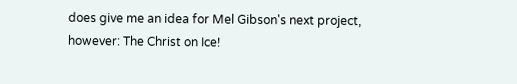does give me an idea for Mel Gibson's next project, however: The Christ on Ice!